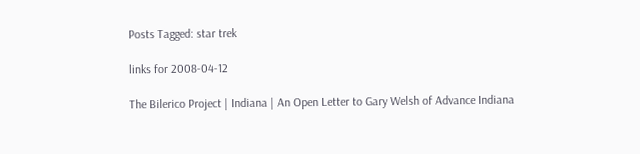Posts Tagged: star trek

links for 2008-04-12

The Bilerico Project | Indiana | An Open Letter to Gary Welsh of Advance Indiana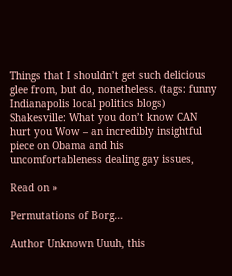Things that I shouldn’t get such delicious glee from, but do, nonetheless. (tags: funny Indianapolis local politics blogs) Shakesville: What you don’t know CAN hurt you Wow – an incredibly insightful piece on Obama and his uncomfortableness dealing gay issues,

Read on »

Permutations of Borg…

Author Unknown Uuuh, this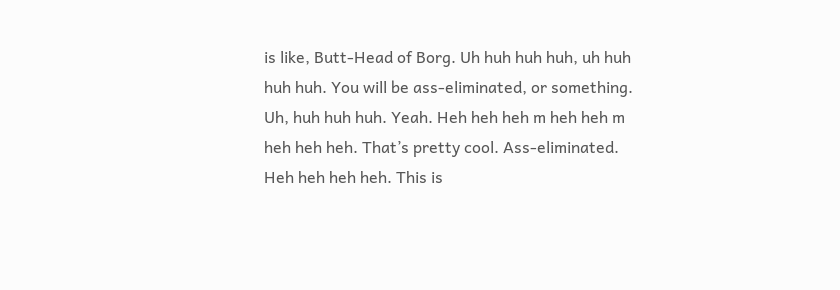is like, Butt-Head of Borg. Uh huh huh huh, uh huh huh huh. You will be ass-eliminated, or something. Uh, huh huh huh. Yeah. Heh heh heh m heh heh m heh heh heh. That’s pretty cool. Ass-eliminated. Heh heh heh heh. This is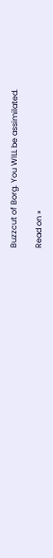Buzzcut of Borg. You WILL be assimilated.

Read on »